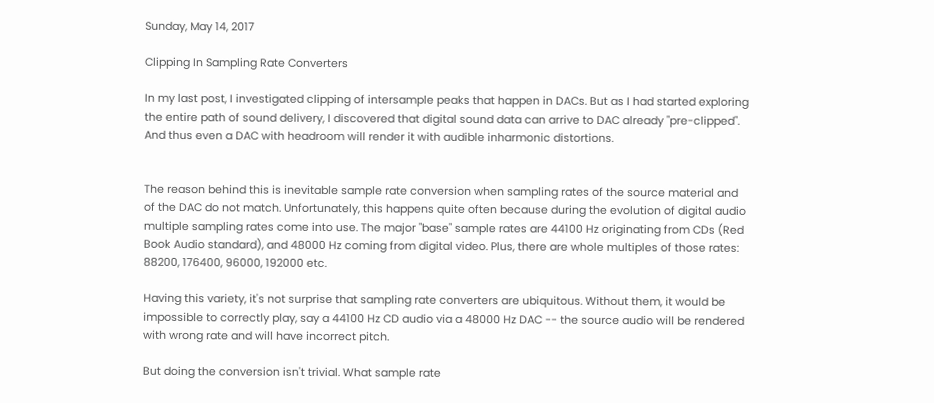Sunday, May 14, 2017

Clipping In Sampling Rate Converters

In my last post, I investigated clipping of intersample peaks that happen in DACs. But as I had started exploring the entire path of sound delivery, I discovered that digital sound data can arrive to DAC already "pre-clipped". And thus even a DAC with headroom will render it with audible inharmonic distortions.


The reason behind this is inevitable sample rate conversion when sampling rates of the source material and of the DAC do not match. Unfortunately, this happens quite often because during the evolution of digital audio multiple sampling rates come into use. The major "base" sample rates are 44100 Hz originating from CDs (Red Book Audio standard), and 48000 Hz coming from digital video. Plus, there are whole multiples of those rates: 88200, 176400, 96000, 192000 etc.

Having this variety, it's not surprise that sampling rate converters are ubiquitous. Without them, it would be impossible to correctly play, say a 44100 Hz CD audio via a 48000 Hz DAC -- the source audio will be rendered with wrong rate and will have incorrect pitch.

But doing the conversion isn't trivial. What sample rate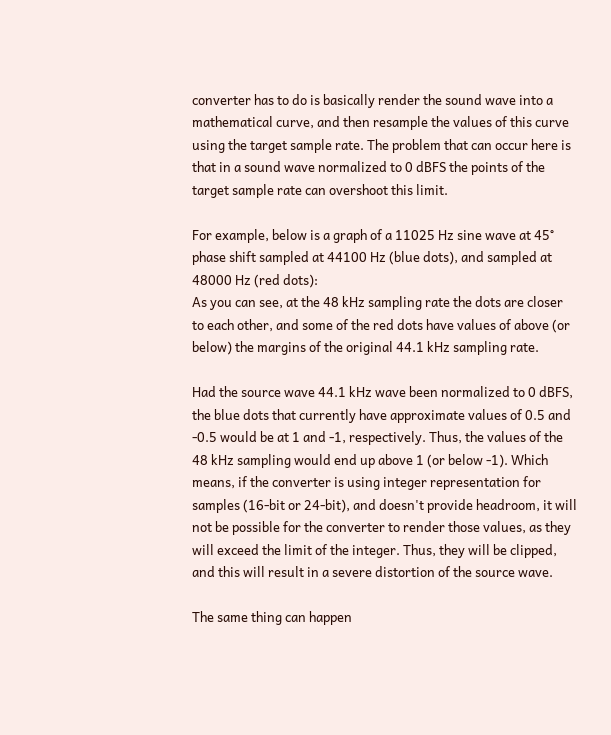converter has to do is basically render the sound wave into a mathematical curve, and then resample the values of this curve using the target sample rate. The problem that can occur here is that in a sound wave normalized to 0 dBFS the points of the target sample rate can overshoot this limit.

For example, below is a graph of a 11025 Hz sine wave at 45° phase shift sampled at 44100 Hz (blue dots), and sampled at 48000 Hz (red dots):
As you can see, at the 48 kHz sampling rate the dots are closer to each other, and some of the red dots have values of above (or below) the margins of the original 44.1 kHz sampling rate.

Had the source wave 44.1 kHz wave been normalized to 0 dBFS, the blue dots that currently have approximate values of 0.5 and -0.5 would be at 1 and -1, respectively. Thus, the values of the 48 kHz sampling would end up above 1 (or below -1). Which means, if the converter is using integer representation for samples (16-bit or 24-bit), and doesn't provide headroom, it will not be possible for the converter to render those values, as they will exceed the limit of the integer. Thus, they will be clipped, and this will result in a severe distortion of the source wave.

The same thing can happen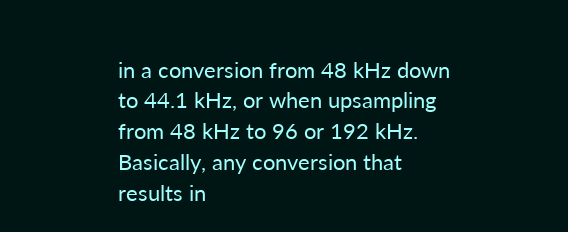in a conversion from 48 kHz down to 44.1 kHz, or when upsampling from 48 kHz to 96 or 192 kHz. Basically, any conversion that results in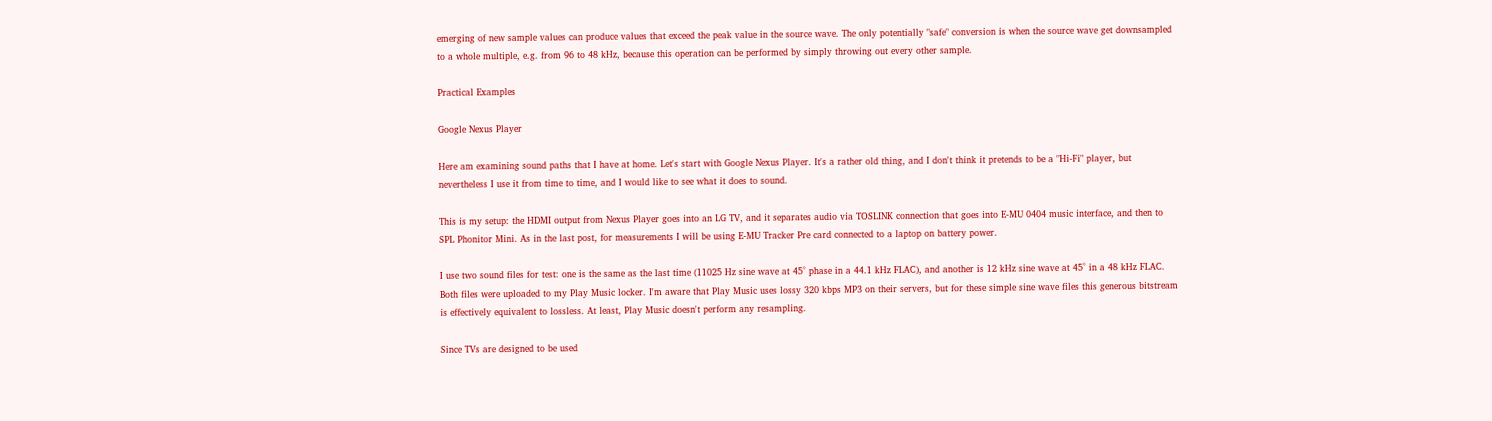emerging of new sample values can produce values that exceed the peak value in the source wave. The only potentially "safe" conversion is when the source wave get downsampled to a whole multiple, e.g. from 96 to 48 kHz, because this operation can be performed by simply throwing out every other sample.

Practical Examples

Google Nexus Player

Here am examining sound paths that I have at home. Let's start with Google Nexus Player. It's a rather old thing, and I don't think it pretends to be a "Hi-Fi" player, but nevertheless I use it from time to time, and I would like to see what it does to sound.

This is my setup: the HDMI output from Nexus Player goes into an LG TV, and it separates audio via TOSLINK connection that goes into E-MU 0404 music interface, and then to SPL Phonitor Mini. As in the last post, for measurements I will be using E-MU Tracker Pre card connected to a laptop on battery power.

I use two sound files for test: one is the same as the last time (11025 Hz sine wave at 45° phase in a 44.1 kHz FLAC), and another is 12 kHz sine wave at 45° in a 48 kHz FLAC. Both files were uploaded to my Play Music locker. I'm aware that Play Music uses lossy 320 kbps MP3 on their servers, but for these simple sine wave files this generous bitstream is effectively equivalent to lossless. At least, Play Music doesn't perform any resampling.

Since TVs are designed to be used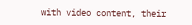with video content, their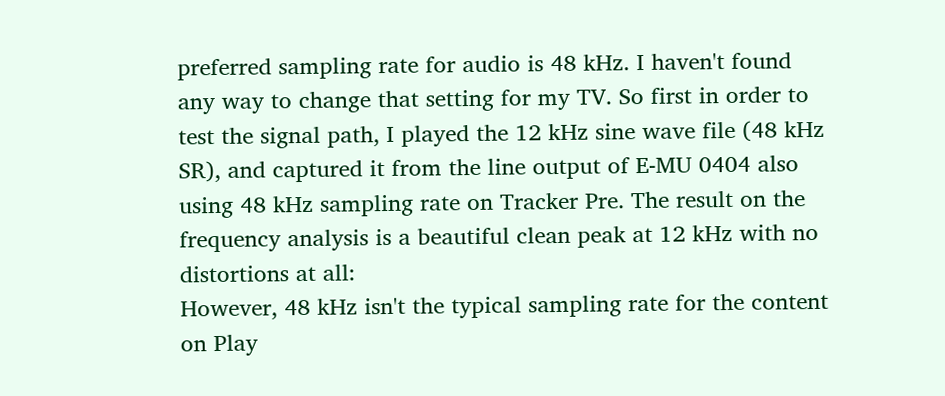preferred sampling rate for audio is 48 kHz. I haven't found any way to change that setting for my TV. So first in order to test the signal path, I played the 12 kHz sine wave file (48 kHz SR), and captured it from the line output of E-MU 0404 also using 48 kHz sampling rate on Tracker Pre. The result on the frequency analysis is a beautiful clean peak at 12 kHz with no distortions at all:
However, 48 kHz isn't the typical sampling rate for the content on Play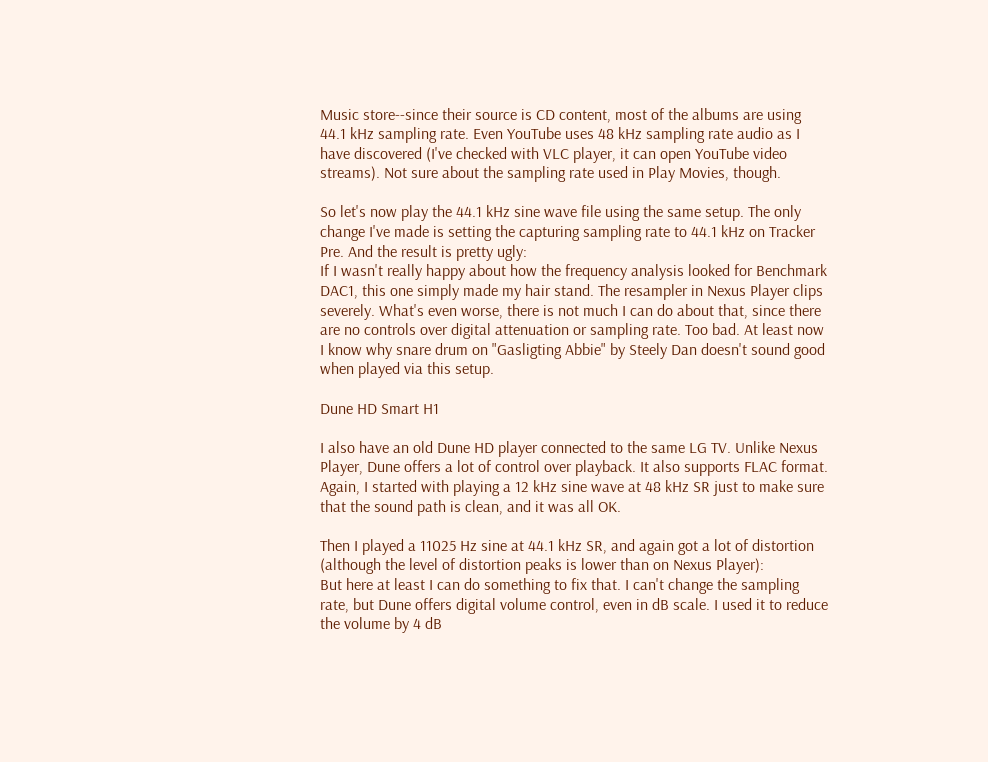Music store--since their source is CD content, most of the albums are using 44.1 kHz sampling rate. Even YouTube uses 48 kHz sampling rate audio as I have discovered (I've checked with VLC player, it can open YouTube video streams). Not sure about the sampling rate used in Play Movies, though.

So let's now play the 44.1 kHz sine wave file using the same setup. The only change I've made is setting the capturing sampling rate to 44.1 kHz on Tracker Pre. And the result is pretty ugly:
If I wasn't really happy about how the frequency analysis looked for Benchmark DAC1, this one simply made my hair stand. The resampler in Nexus Player clips severely. What's even worse, there is not much I can do about that, since there are no controls over digital attenuation or sampling rate. Too bad. At least now I know why snare drum on "Gasligting Abbie" by Steely Dan doesn't sound good when played via this setup.

Dune HD Smart H1

I also have an old Dune HD player connected to the same LG TV. Unlike Nexus Player, Dune offers a lot of control over playback. It also supports FLAC format. Again, I started with playing a 12 kHz sine wave at 48 kHz SR just to make sure that the sound path is clean, and it was all OK.

Then I played a 11025 Hz sine at 44.1 kHz SR, and again got a lot of distortion (although the level of distortion peaks is lower than on Nexus Player):
But here at least I can do something to fix that. I can't change the sampling rate, but Dune offers digital volume control, even in dB scale. I used it to reduce the volume by 4 dB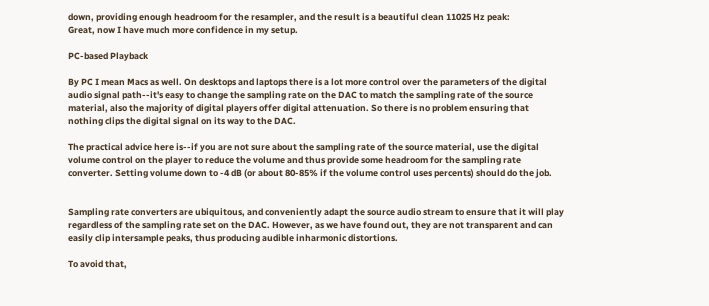down, providing enough headroom for the resampler, and the result is a beautiful clean 11025 Hz peak:
Great, now I have much more confidence in my setup.

PC-based Playback

By PC I mean Macs as well. On desktops and laptops there is a lot more control over the parameters of the digital audio signal path--it's easy to change the sampling rate on the DAC to match the sampling rate of the source material, also the majority of digital players offer digital attenuation. So there is no problem ensuring that nothing clips the digital signal on its way to the DAC.

The practical advice here is--if you are not sure about the sampling rate of the source material, use the digital volume control on the player to reduce the volume and thus provide some headroom for the sampling rate converter. Setting volume down to -4 dB (or about 80-85% if the volume control uses percents) should do the job.


Sampling rate converters are ubiquitous, and conveniently adapt the source audio stream to ensure that it will play regardless of the sampling rate set on the DAC. However, as we have found out, they are not transparent and can easily clip intersample peaks, thus producing audible inharmonic distortions.

To avoid that,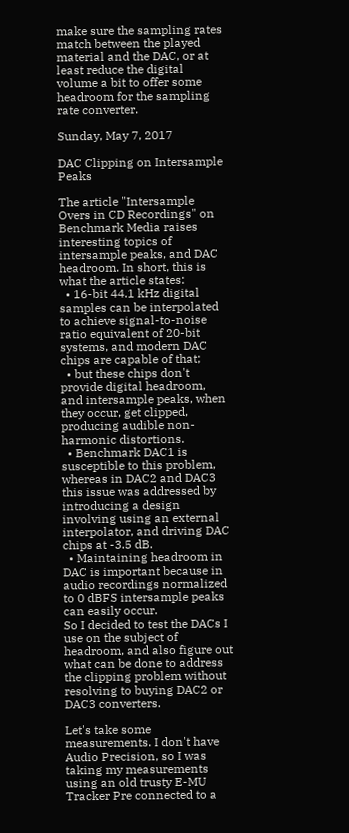make sure the sampling rates match between the played material and the DAC, or at least reduce the digital volume a bit to offer some headroom for the sampling rate converter.

Sunday, May 7, 2017

DAC Clipping on Intersample Peaks

The article "Intersample Overs in CD Recordings" on Benchmark Media raises interesting topics of intersample peaks, and DAC headroom. In short, this is what the article states:
  • 16-bit 44.1 kHz digital samples can be interpolated to achieve signal-to-noise ratio equivalent of 20-bit systems, and modern DAC chips are capable of that;
  • but these chips don't provide digital headroom, and intersample peaks, when they occur, get clipped, producing audible non-harmonic distortions.
  • Benchmark DAC1 is susceptible to this problem, whereas in DAC2 and DAC3 this issue was addressed by introducing a design involving using an external interpolator, and driving DAC chips at -3.5 dB.
  • Maintaining headroom in DAC is important because in audio recordings normalized to 0 dBFS intersample peaks can easily occur.
So I decided to test the DACs I use on the subject of headroom, and also figure out what can be done to address the clipping problem without resolving to buying DAC2 or DAC3 converters.

Let's take some measurements. I don't have Audio Precision, so I was taking my measurements using an old trusty E-MU Tracker Pre connected to a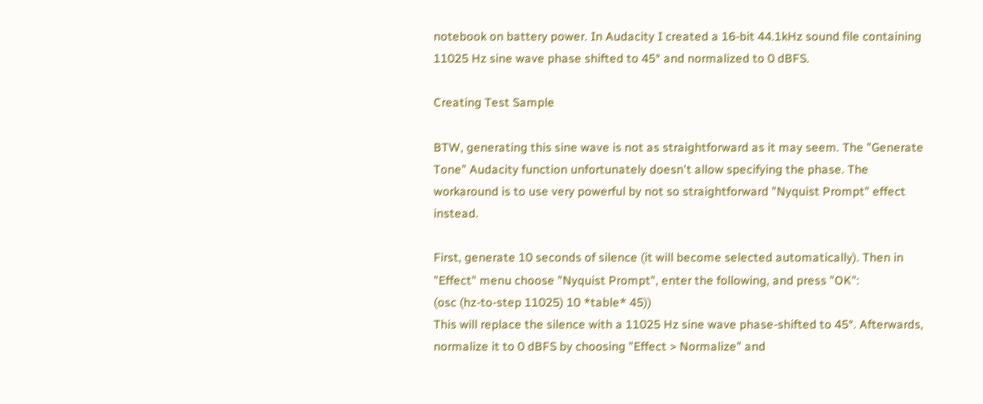notebook on battery power. In Audacity I created a 16-bit 44.1kHz sound file containing 11025 Hz sine wave phase shifted to 45° and normalized to 0 dBFS.

Creating Test Sample

BTW, generating this sine wave is not as straightforward as it may seem. The "Generate Tone" Audacity function unfortunately doesn't allow specifying the phase. The workaround is to use very powerful by not so straightforward "Nyquist Prompt" effect instead.

First, generate 10 seconds of silence (it will become selected automatically). Then in "Effect" menu choose "Nyquist Prompt", enter the following, and press "OK":
(osc (hz-to-step 11025) 10 *table* 45))
This will replace the silence with a 11025 Hz sine wave phase-shifted to 45°. Afterwards, normalize it to 0 dBFS by choosing "Effect > Normalize" and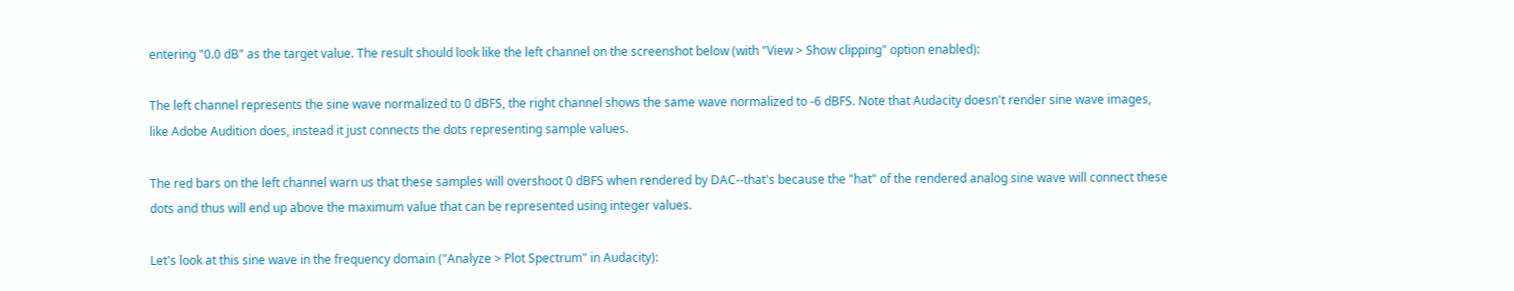entering "0.0 dB" as the target value. The result should look like the left channel on the screenshot below (with "View > Show clipping" option enabled):

The left channel represents the sine wave normalized to 0 dBFS, the right channel shows the same wave normalized to -6 dBFS. Note that Audacity doesn't render sine wave images, like Adobe Audition does, instead it just connects the dots representing sample values.

The red bars on the left channel warn us that these samples will overshoot 0 dBFS when rendered by DAC--that's because the "hat" of the rendered analog sine wave will connect these dots and thus will end up above the maximum value that can be represented using integer values.

Let's look at this sine wave in the frequency domain ("Analyze > Plot Spectrum" in Audacity):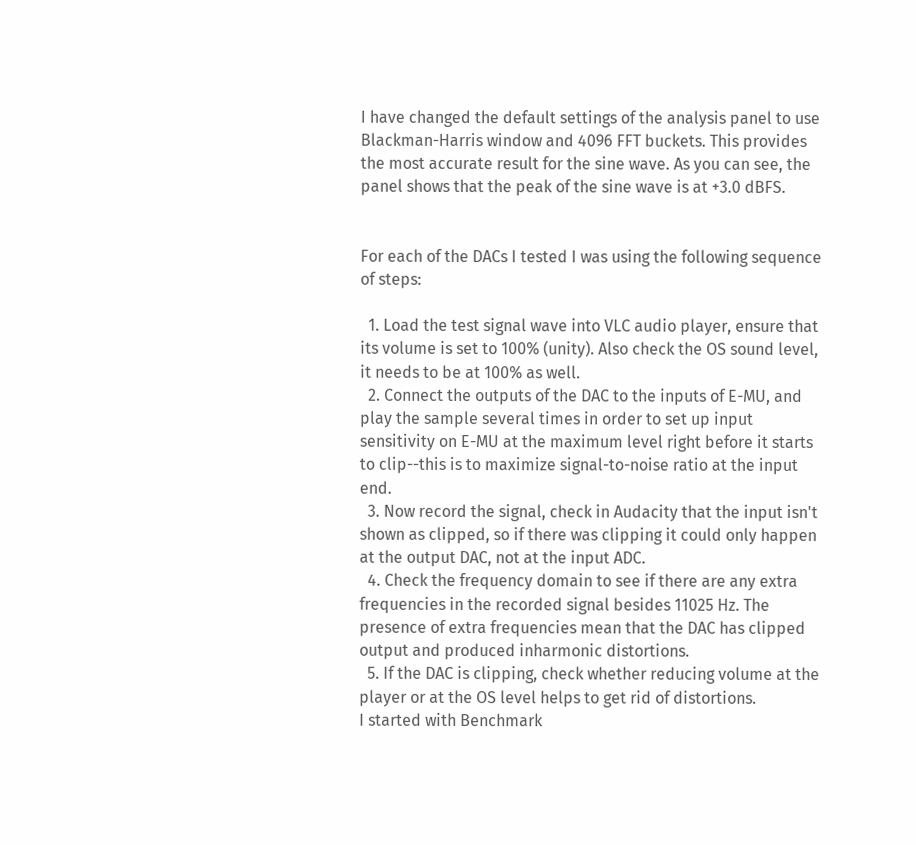I have changed the default settings of the analysis panel to use Blackman-Harris window and 4096 FFT buckets. This provides the most accurate result for the sine wave. As you can see, the panel shows that the peak of the sine wave is at +3.0 dBFS.


For each of the DACs I tested I was using the following sequence of steps:

  1. Load the test signal wave into VLC audio player, ensure that its volume is set to 100% (unity). Also check the OS sound level, it needs to be at 100% as well.
  2. Connect the outputs of the DAC to the inputs of E-MU, and play the sample several times in order to set up input sensitivity on E-MU at the maximum level right before it starts to clip--this is to maximize signal-to-noise ratio at the input end.
  3. Now record the signal, check in Audacity that the input isn't shown as clipped, so if there was clipping it could only happen at the output DAC, not at the input ADC.
  4. Check the frequency domain to see if there are any extra frequencies in the recorded signal besides 11025 Hz. The presence of extra frequencies mean that the DAC has clipped output and produced inharmonic distortions.
  5. If the DAC is clipping, check whether reducing volume at the player or at the OS level helps to get rid of distortions.
I started with Benchmark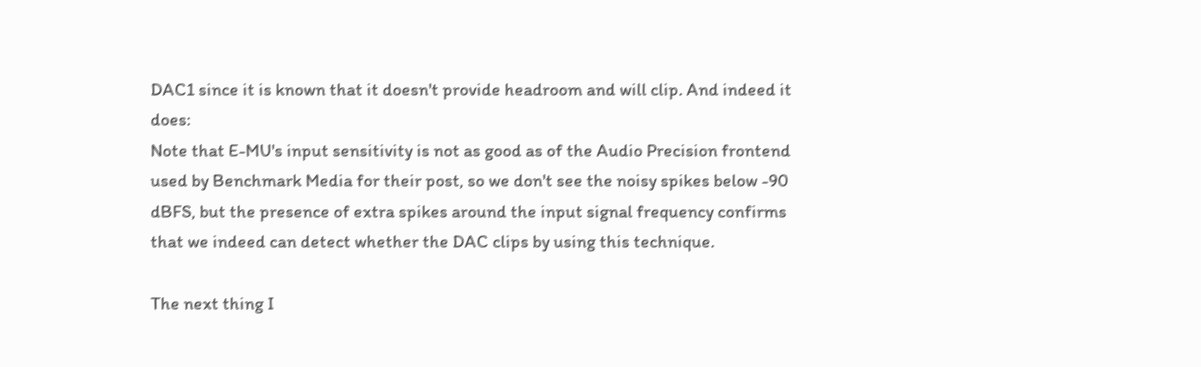DAC1 since it is known that it doesn't provide headroom and will clip. And indeed it does:
Note that E-MU's input sensitivity is not as good as of the Audio Precision frontend used by Benchmark Media for their post, so we don't see the noisy spikes below -90 dBFS, but the presence of extra spikes around the input signal frequency confirms that we indeed can detect whether the DAC clips by using this technique.

The next thing I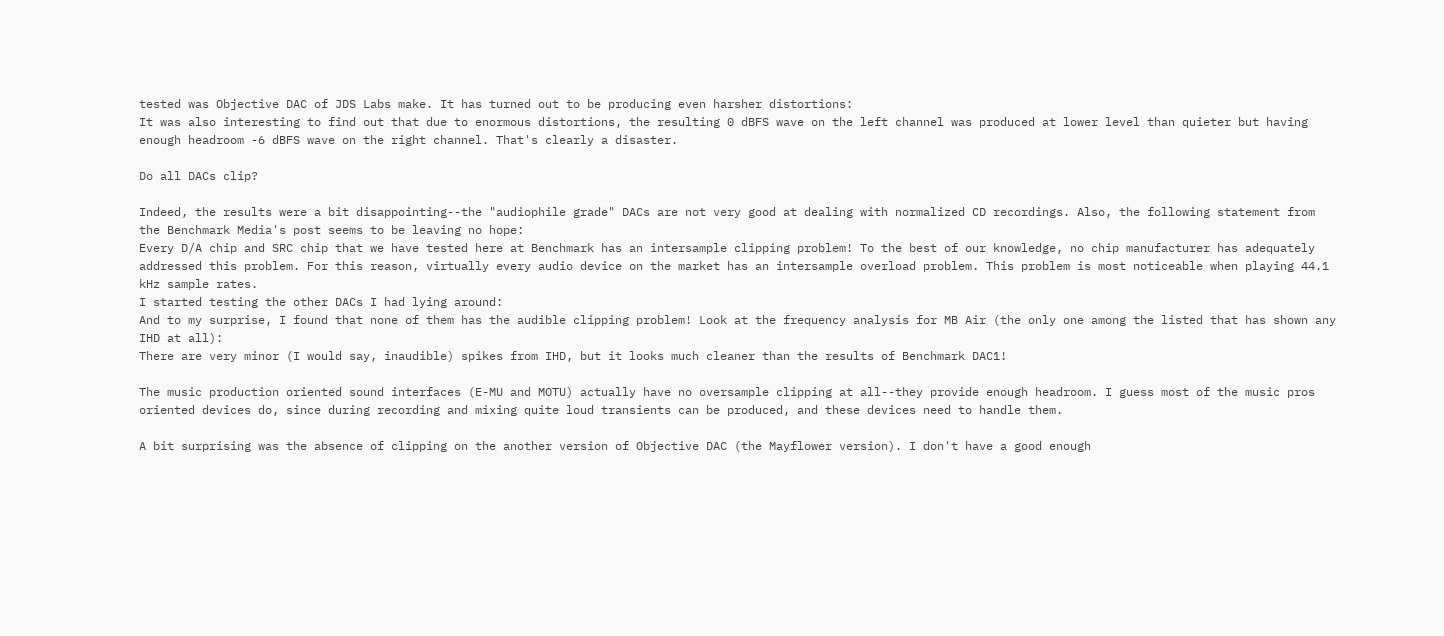tested was Objective DAC of JDS Labs make. It has turned out to be producing even harsher distortions:
It was also interesting to find out that due to enormous distortions, the resulting 0 dBFS wave on the left channel was produced at lower level than quieter but having enough headroom -6 dBFS wave on the right channel. That's clearly a disaster.

Do all DACs clip?

Indeed, the results were a bit disappointing--the "audiophile grade" DACs are not very good at dealing with normalized CD recordings. Also, the following statement from the Benchmark Media's post seems to be leaving no hope:
Every D/A chip and SRC chip that we have tested here at Benchmark has an intersample clipping problem! To the best of our knowledge, no chip manufacturer has adequately addressed this problem. For this reason, virtually every audio device on the market has an intersample overload problem. This problem is most noticeable when playing 44.1 kHz sample rates.
I started testing the other DACs I had lying around:
And to my surprise, I found that none of them has the audible clipping problem! Look at the frequency analysis for MB Air (the only one among the listed that has shown any IHD at all):
There are very minor (I would say, inaudible) spikes from IHD, but it looks much cleaner than the results of Benchmark DAC1!

The music production oriented sound interfaces (E-MU and MOTU) actually have no oversample clipping at all--they provide enough headroom. I guess most of the music pros oriented devices do, since during recording and mixing quite loud transients can be produced, and these devices need to handle them.

A bit surprising was the absence of clipping on the another version of Objective DAC (the Mayflower version). I don't have a good enough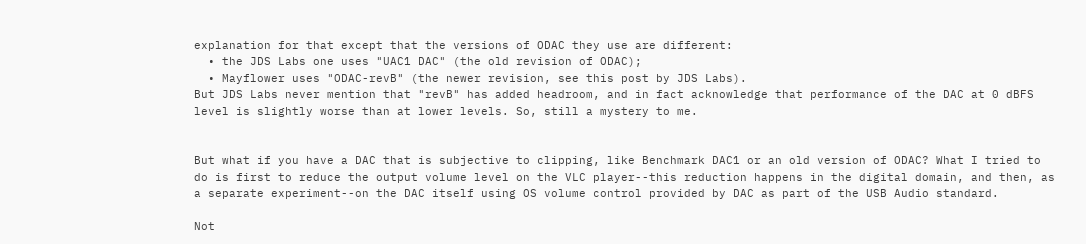explanation for that except that the versions of ODAC they use are different:
  • the JDS Labs one uses "UAC1 DAC" (the old revision of ODAC);
  • Mayflower uses "ODAC-revB" (the newer revision, see this post by JDS Labs).
But JDS Labs never mention that "revB" has added headroom, and in fact acknowledge that performance of the DAC at 0 dBFS level is slightly worse than at lower levels. So, still a mystery to me.


But what if you have a DAC that is subjective to clipping, like Benchmark DAC1 or an old version of ODAC? What I tried to do is first to reduce the output volume level on the VLC player--this reduction happens in the digital domain, and then, as a separate experiment--on the DAC itself using OS volume control provided by DAC as part of the USB Audio standard.

Not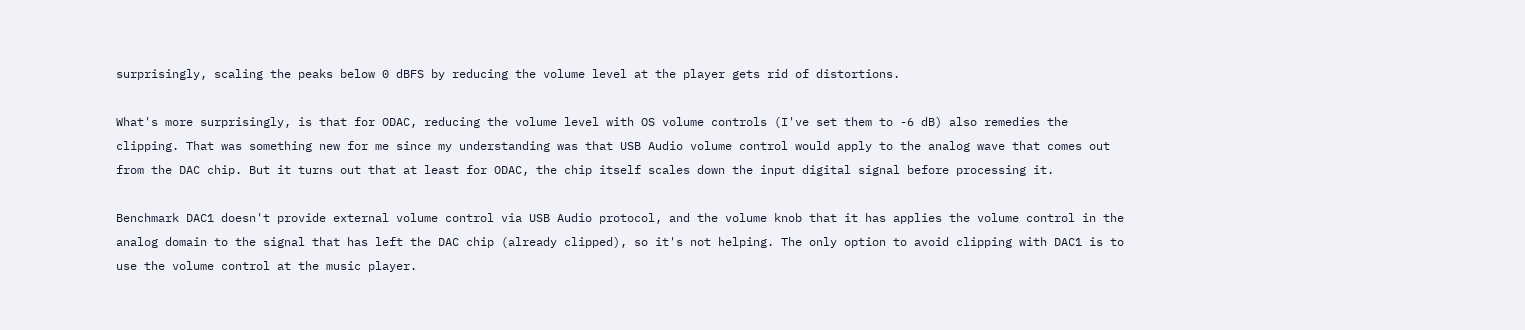surprisingly, scaling the peaks below 0 dBFS by reducing the volume level at the player gets rid of distortions.

What's more surprisingly, is that for ODAC, reducing the volume level with OS volume controls (I've set them to -6 dB) also remedies the clipping. That was something new for me since my understanding was that USB Audio volume control would apply to the analog wave that comes out from the DAC chip. But it turns out that at least for ODAC, the chip itself scales down the input digital signal before processing it.

Benchmark DAC1 doesn't provide external volume control via USB Audio protocol, and the volume knob that it has applies the volume control in the analog domain to the signal that has left the DAC chip (already clipped), so it's not helping. The only option to avoid clipping with DAC1 is to use the volume control at the music player.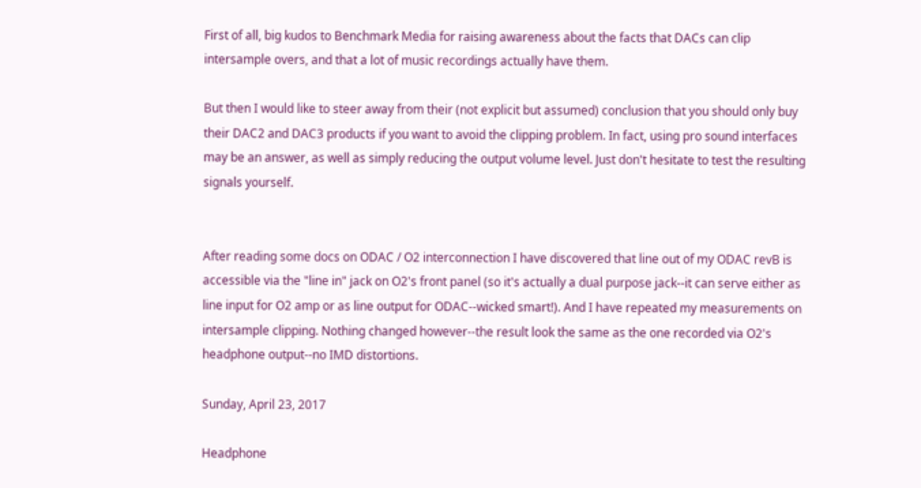First of all, big kudos to Benchmark Media for raising awareness about the facts that DACs can clip intersample overs, and that a lot of music recordings actually have them.

But then I would like to steer away from their (not explicit but assumed) conclusion that you should only buy their DAC2 and DAC3 products if you want to avoid the clipping problem. In fact, using pro sound interfaces may be an answer, as well as simply reducing the output volume level. Just don't hesitate to test the resulting signals yourself.


After reading some docs on ODAC / O2 interconnection I have discovered that line out of my ODAC revB is accessible via the "line in" jack on O2's front panel (so it's actually a dual purpose jack--it can serve either as line input for O2 amp or as line output for ODAC--wicked smart!). And I have repeated my measurements on intersample clipping. Nothing changed however--the result look the same as the one recorded via O2's headphone output--no IMD distortions.

Sunday, April 23, 2017

Headphone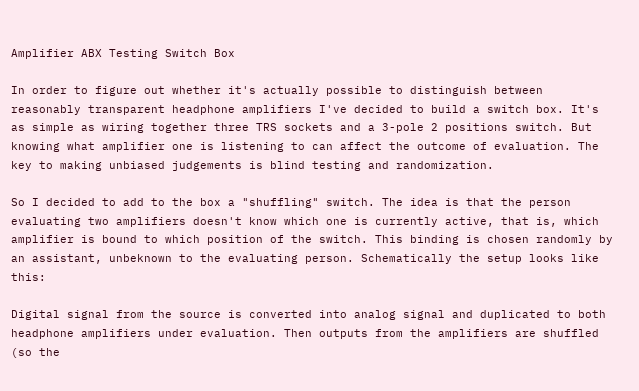Amplifier ABX Testing Switch Box

In order to figure out whether it's actually possible to distinguish between reasonably transparent headphone amplifiers I've decided to build a switch box. It's as simple as wiring together three TRS sockets and a 3-pole 2 positions switch. But knowing what amplifier one is listening to can affect the outcome of evaluation. The key to making unbiased judgements is blind testing and randomization.

So I decided to add to the box a "shuffling" switch. The idea is that the person evaluating two amplifiers doesn't know which one is currently active, that is, which amplifier is bound to which position of the switch. This binding is chosen randomly by an assistant, unbeknown to the evaluating person. Schematically the setup looks like this:

Digital signal from the source is converted into analog signal and duplicated to both headphone amplifiers under evaluation. Then outputs from the amplifiers are shuffled (so the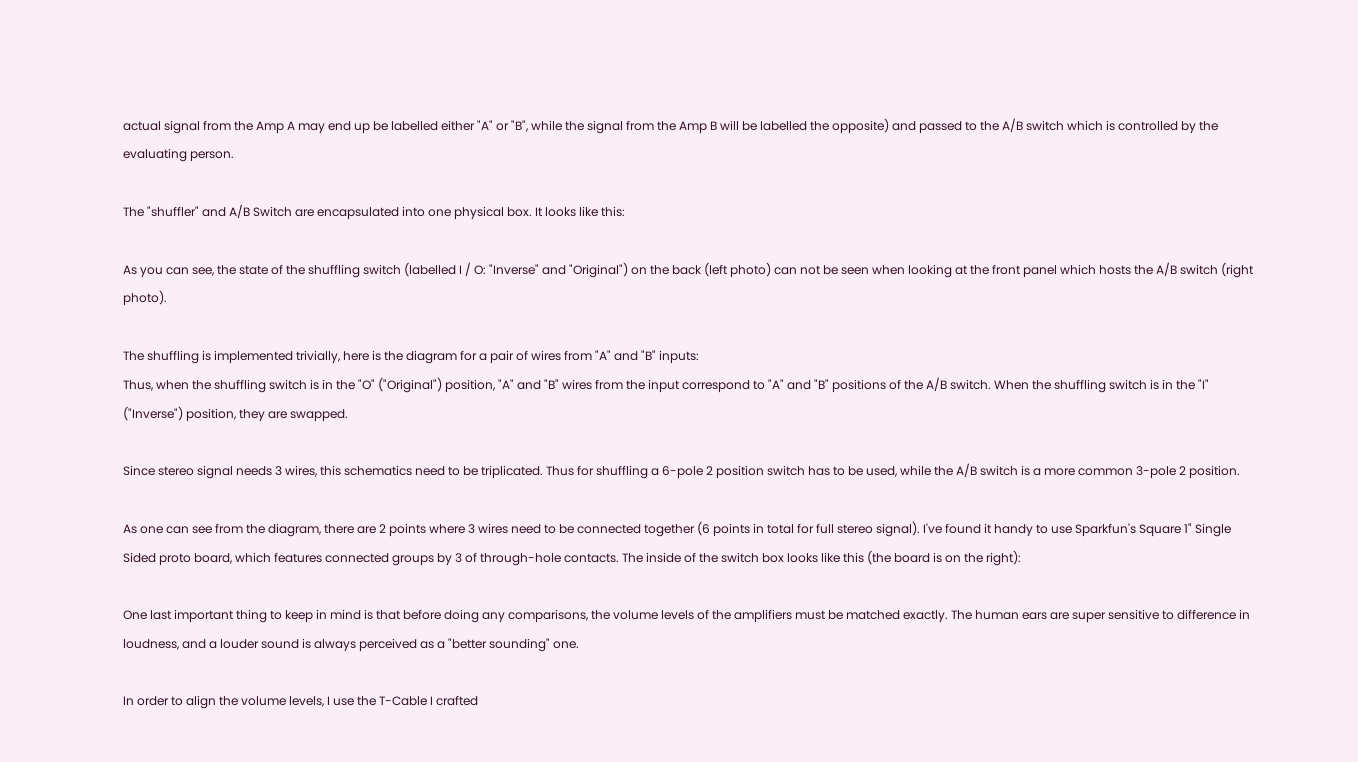actual signal from the Amp A may end up be labelled either "A" or "B", while the signal from the Amp B will be labelled the opposite) and passed to the A/B switch which is controlled by the evaluating person.

The "shuffler" and A/B Switch are encapsulated into one physical box. It looks like this:

As you can see, the state of the shuffling switch (labelled I / O: "Inverse" and "Original") on the back (left photo) can not be seen when looking at the front panel which hosts the A/B switch (right photo).

The shuffling is implemented trivially, here is the diagram for a pair of wires from "A" and "B" inputs:
Thus, when the shuffling switch is in the "O" ("Original") position, "A" and "B" wires from the input correspond to "A" and "B" positions of the A/B switch. When the shuffling switch is in the "I" ("Inverse") position, they are swapped.

Since stereo signal needs 3 wires, this schematics need to be triplicated. Thus for shuffling a 6-pole 2 position switch has to be used, while the A/B switch is a more common 3-pole 2 position.

As one can see from the diagram, there are 2 points where 3 wires need to be connected together (6 points in total for full stereo signal). I've found it handy to use Sparkfun's Square 1" Single Sided proto board, which features connected groups by 3 of through-hole contacts. The inside of the switch box looks like this (the board is on the right):

One last important thing to keep in mind is that before doing any comparisons, the volume levels of the amplifiers must be matched exactly. The human ears are super sensitive to difference in loudness, and a louder sound is always perceived as a "better sounding" one.

In order to align the volume levels, I use the T-Cable I crafted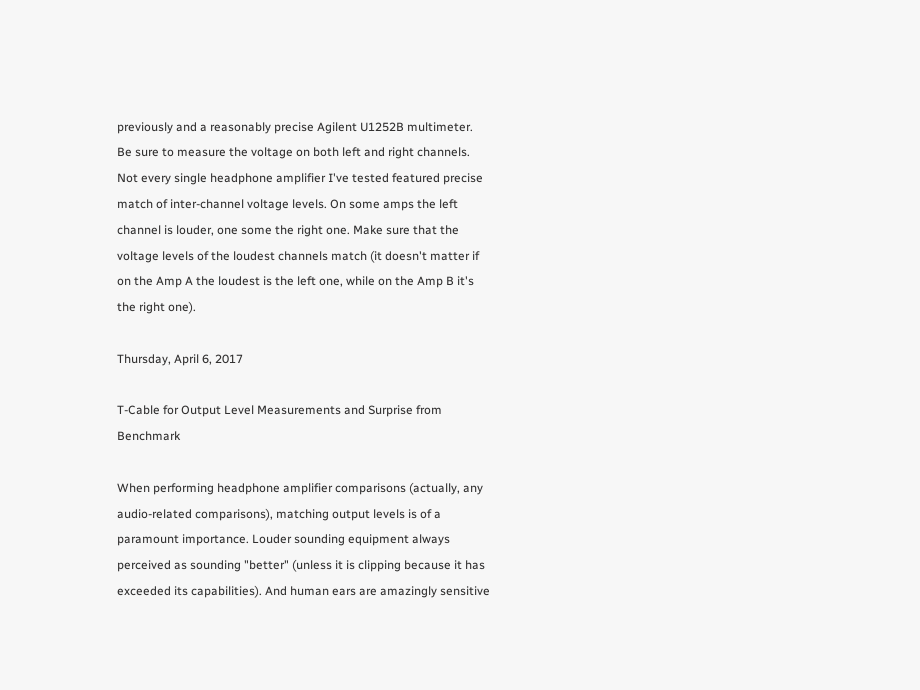previously and a reasonably precise Agilent U1252B multimeter. Be sure to measure the voltage on both left and right channels. Not every single headphone amplifier I've tested featured precise match of inter-channel voltage levels. On some amps the left channel is louder, one some the right one. Make sure that the voltage levels of the loudest channels match (it doesn't matter if on the Amp A the loudest is the left one, while on the Amp B it's the right one).

Thursday, April 6, 2017

T-Cable for Output Level Measurements and Surprise from Benchmark

When performing headphone amplifier comparisons (actually, any audio-related comparisons), matching output levels is of a paramount importance. Louder sounding equipment always perceived as sounding "better" (unless it is clipping because it has exceeded its capabilities). And human ears are amazingly sensitive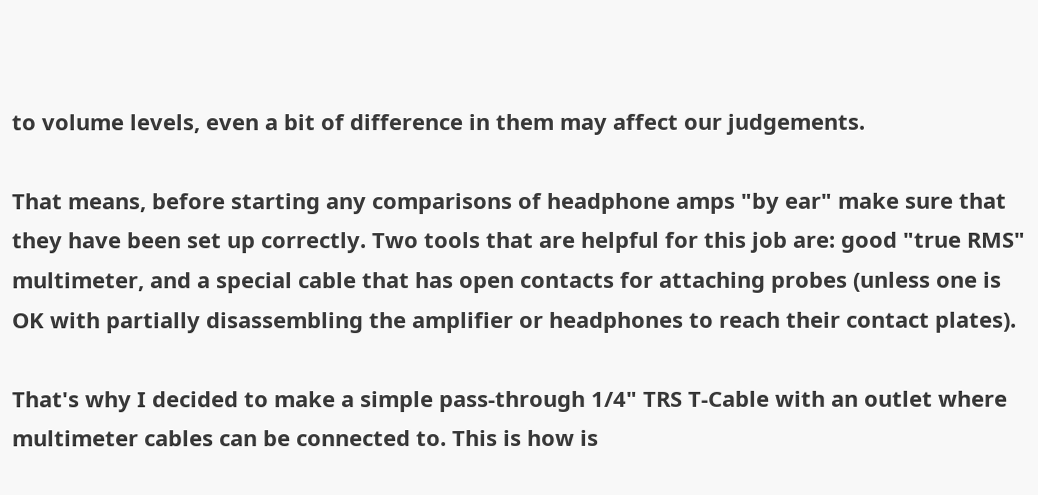to volume levels, even a bit of difference in them may affect our judgements.

That means, before starting any comparisons of headphone amps "by ear" make sure that they have been set up correctly. Two tools that are helpful for this job are: good "true RMS" multimeter, and a special cable that has open contacts for attaching probes (unless one is OK with partially disassembling the amplifier or headphones to reach their contact plates).

That's why I decided to make a simple pass-through 1/4" TRS T-Cable with an outlet where multimeter cables can be connected to. This is how is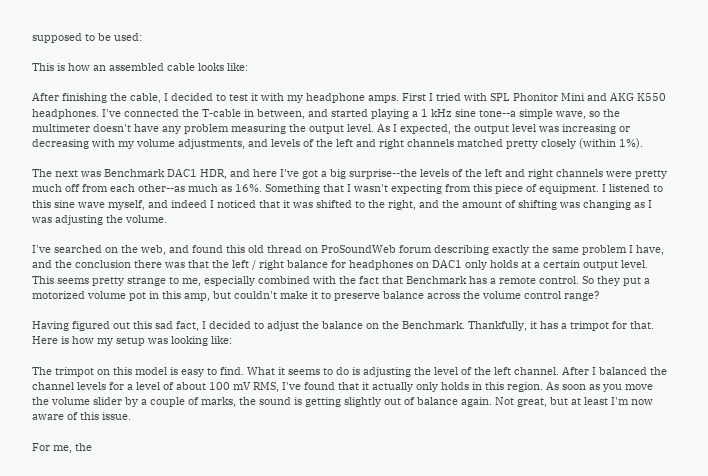supposed to be used:

This is how an assembled cable looks like:

After finishing the cable, I decided to test it with my headphone amps. First I tried with SPL Phonitor Mini and AKG K550 headphones. I've connected the T-cable in between, and started playing a 1 kHz sine tone--a simple wave, so the multimeter doesn't have any problem measuring the output level. As I expected, the output level was increasing or decreasing with my volume adjustments, and levels of the left and right channels matched pretty closely (within 1%).

The next was Benchmark DAC1 HDR, and here I've got a big surprise--the levels of the left and right channels were pretty much off from each other--as much as 16%. Something that I wasn't expecting from this piece of equipment. I listened to this sine wave myself, and indeed I noticed that it was shifted to the right, and the amount of shifting was changing as I was adjusting the volume.

I've searched on the web, and found this old thread on ProSoundWeb forum describing exactly the same problem I have, and the conclusion there was that the left / right balance for headphones on DAC1 only holds at a certain output level. This seems pretty strange to me, especially combined with the fact that Benchmark has a remote control. So they put a motorized volume pot in this amp, but couldn't make it to preserve balance across the volume control range?

Having figured out this sad fact, I decided to adjust the balance on the Benchmark. Thankfully, it has a trimpot for that. Here is how my setup was looking like:

The trimpot on this model is easy to find. What it seems to do is adjusting the level of the left channel. After I balanced the channel levels for a level of about 100 mV RMS, I've found that it actually only holds in this region. As soon as you move the volume slider by a couple of marks, the sound is getting slightly out of balance again. Not great, but at least I'm now aware of this issue.

For me, the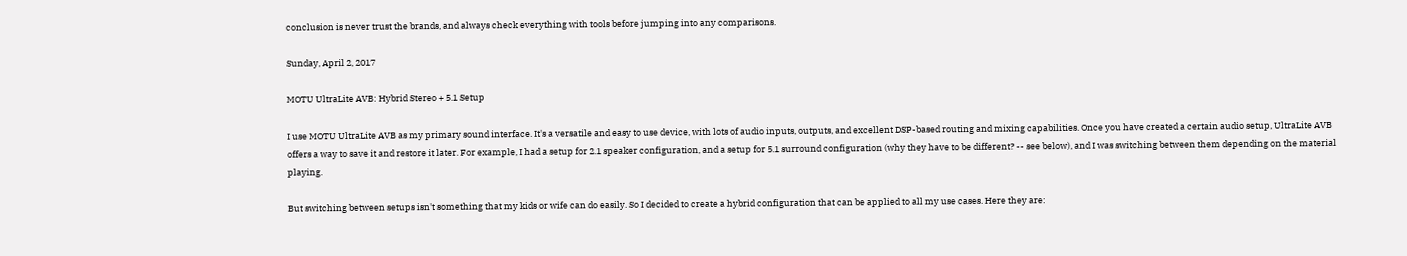conclusion is never trust the brands, and always check everything with tools before jumping into any comparisons.

Sunday, April 2, 2017

MOTU UltraLite AVB: Hybrid Stereo + 5.1 Setup

I use MOTU UltraLite AVB as my primary sound interface. It's a versatile and easy to use device, with lots of audio inputs, outputs, and excellent DSP-based routing and mixing capabilities. Once you have created a certain audio setup, UltraLite AVB offers a way to save it and restore it later. For example, I had a setup for 2.1 speaker configuration, and a setup for 5.1 surround configuration (why they have to be different? -- see below), and I was switching between them depending on the material playing.

But switching between setups isn't something that my kids or wife can do easily. So I decided to create a hybrid configuration that can be applied to all my use cases. Here they are: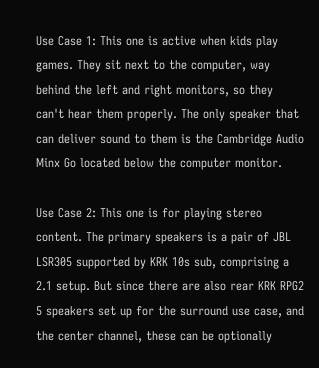Use Case 1: This one is active when kids play games. They sit next to the computer, way behind the left and right monitors, so they can't hear them properly. The only speaker that can deliver sound to them is the Cambridge Audio Minx Go located below the computer monitor.

Use Case 2: This one is for playing stereo content. The primary speakers is a pair of JBL LSR305 supported by KRK 10s sub, comprising a 2.1 setup. But since there are also rear KRK RPG2 5 speakers set up for the surround use case, and the center channel, these can be optionally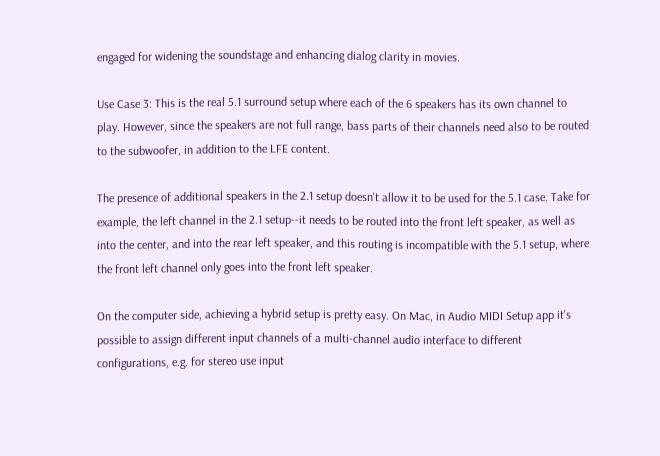engaged for widening the soundstage and enhancing dialog clarity in movies.

Use Case 3: This is the real 5.1 surround setup where each of the 6 speakers has its own channel to play. However, since the speakers are not full range, bass parts of their channels need also to be routed to the subwoofer, in addition to the LFE content.

The presence of additional speakers in the 2.1 setup doesn't allow it to be used for the 5.1 case. Take for example, the left channel in the 2.1 setup--it needs to be routed into the front left speaker, as well as into the center, and into the rear left speaker, and this routing is incompatible with the 5.1 setup, where the front left channel only goes into the front left speaker.

On the computer side, achieving a hybrid setup is pretty easy. On Mac, in Audio MIDI Setup app it's possible to assign different input channels of a multi-channel audio interface to different configurations, e.g. for stereo use input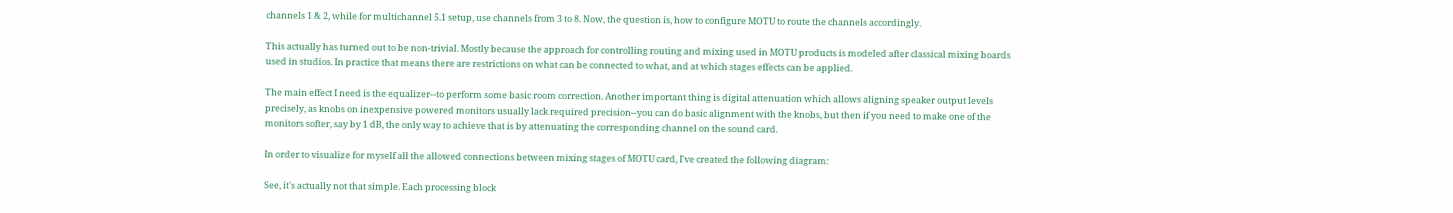channels 1 & 2, while for multichannel 5.1 setup, use channels from 3 to 8. Now, the question is, how to configure MOTU to route the channels accordingly.

This actually has turned out to be non-trivial. Mostly because the approach for controlling routing and mixing used in MOTU products is modeled after classical mixing boards used in studios. In practice that means there are restrictions on what can be connected to what, and at which stages effects can be applied.

The main effect I need is the equalizer--to perform some basic room correction. Another important thing is digital attenuation which allows aligning speaker output levels precisely, as knobs on inexpensive powered monitors usually lack required precision--you can do basic alignment with the knobs, but then if you need to make one of the monitors softer, say by 1 dB, the only way to achieve that is by attenuating the corresponding channel on the sound card.

In order to visualize for myself all the allowed connections between mixing stages of MOTU card, I've created the following diagram:

See, it's actually not that simple. Each processing block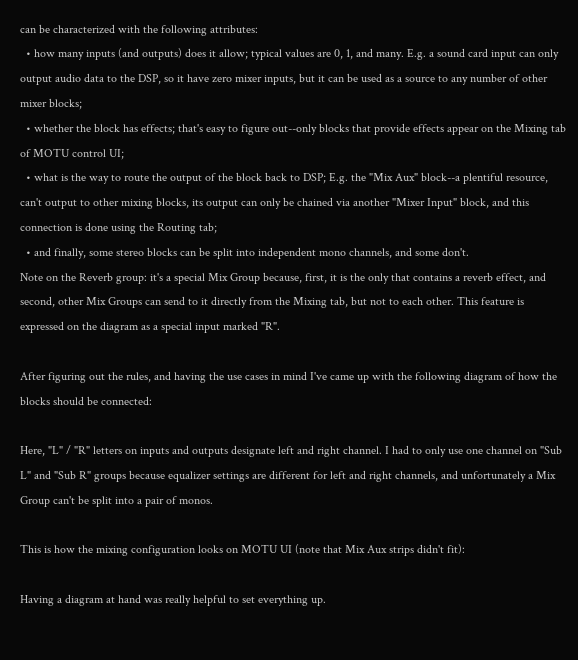can be characterized with the following attributes:
  • how many inputs (and outputs) does it allow; typical values are 0, 1, and many. E.g. a sound card input can only output audio data to the DSP, so it have zero mixer inputs, but it can be used as a source to any number of other mixer blocks;
  • whether the block has effects; that's easy to figure out--only blocks that provide effects appear on the Mixing tab of MOTU control UI;
  • what is the way to route the output of the block back to DSP; E.g. the "Mix Aux" block--a plentiful resource, can't output to other mixing blocks, its output can only be chained via another "Mixer Input" block, and this connection is done using the Routing tab;
  • and finally, some stereo blocks can be split into independent mono channels, and some don't.
Note on the Reverb group: it's a special Mix Group because, first, it is the only that contains a reverb effect, and second, other Mix Groups can send to it directly from the Mixing tab, but not to each other. This feature is expressed on the diagram as a special input marked "R".

After figuring out the rules, and having the use cases in mind I've came up with the following diagram of how the blocks should be connected:

Here, "L" / "R" letters on inputs and outputs designate left and right channel. I had to only use one channel on "Sub L" and "Sub R" groups because equalizer settings are different for left and right channels, and unfortunately a Mix Group can't be split into a pair of monos.

This is how the mixing configuration looks on MOTU UI (note that Mix Aux strips didn't fit):

Having a diagram at hand was really helpful to set everything up.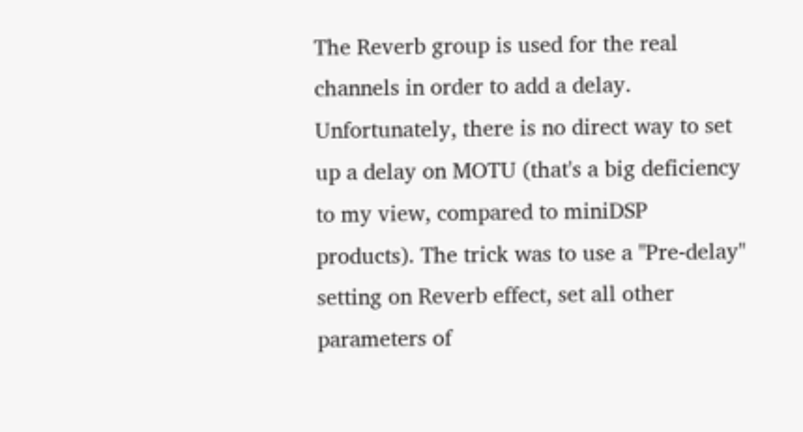The Reverb group is used for the real channels in order to add a delay. Unfortunately, there is no direct way to set up a delay on MOTU (that's a big deficiency to my view, compared to miniDSP products). The trick was to use a "Pre-delay" setting on Reverb effect, set all other parameters of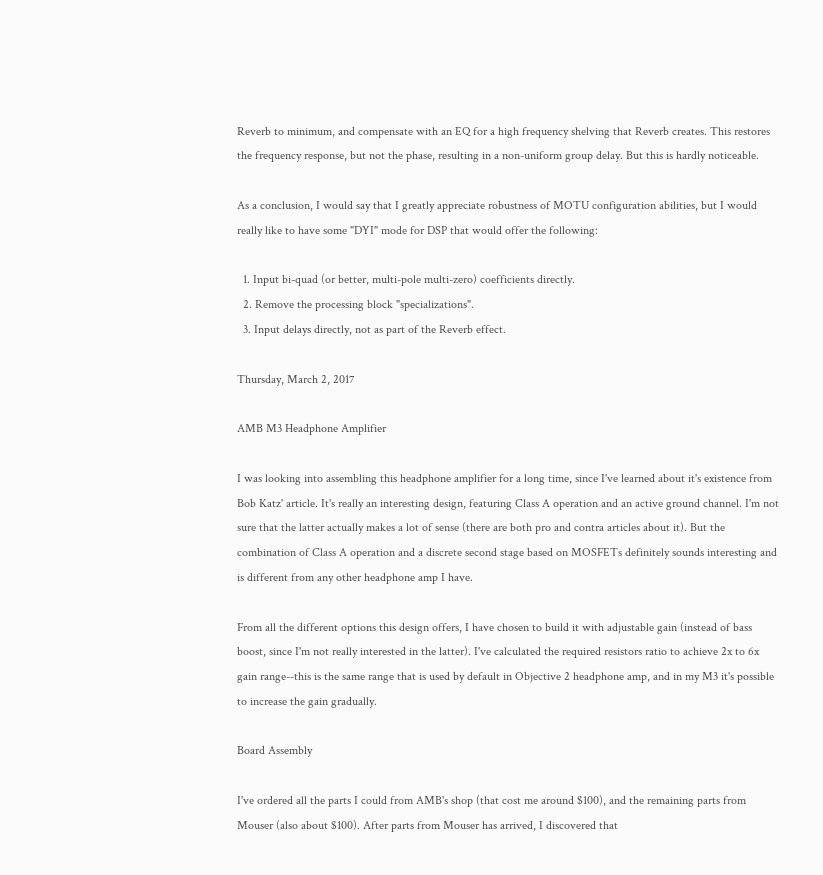Reverb to minimum, and compensate with an EQ for a high frequency shelving that Reverb creates. This restores the frequency response, but not the phase, resulting in a non-uniform group delay. But this is hardly noticeable.

As a conclusion, I would say that I greatly appreciate robustness of MOTU configuration abilities, but I would really like to have some "DYI" mode for DSP that would offer the following:

  1. Input bi-quad (or better, multi-pole multi-zero) coefficients directly.
  2. Remove the processing block "specializations".
  3. Input delays directly, not as part of the Reverb effect.

Thursday, March 2, 2017

AMB M3 Headphone Amplifier

I was looking into assembling this headphone amplifier for a long time, since I've learned about it's existence from Bob Katz' article. It's really an interesting design, featuring Class A operation and an active ground channel. I'm not sure that the latter actually makes a lot of sense (there are both pro and contra articles about it). But the combination of Class A operation and a discrete second stage based on MOSFETs definitely sounds interesting and is different from any other headphone amp I have.

From all the different options this design offers, I have chosen to build it with adjustable gain (instead of bass boost, since I'm not really interested in the latter). I've calculated the required resistors ratio to achieve 2x to 6x gain range--this is the same range that is used by default in Objective 2 headphone amp, and in my M3 it's possible to increase the gain gradually.

Board Assembly

I've ordered all the parts I could from AMB's shop (that cost me around $100), and the remaining parts from Mouser (also about $100). After parts from Mouser has arrived, I discovered that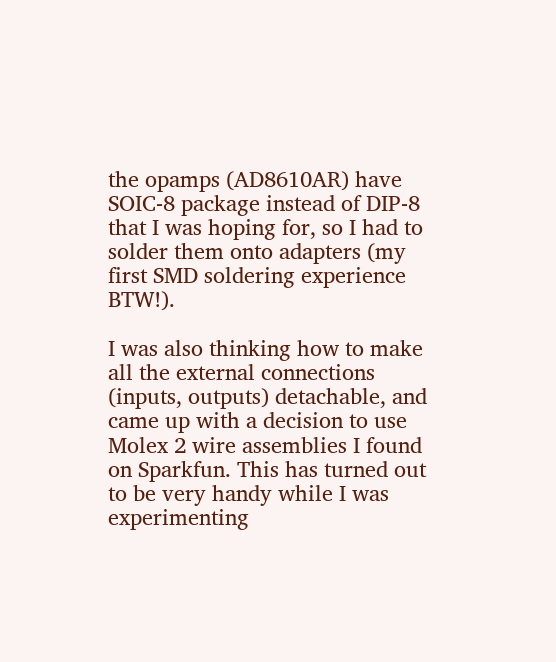the opamps (AD8610AR) have SOIC-8 package instead of DIP-8 that I was hoping for, so I had to solder them onto adapters (my first SMD soldering experience BTW!).

I was also thinking how to make all the external connections (inputs, outputs) detachable, and came up with a decision to use Molex 2 wire assemblies I found on Sparkfun. This has turned out to be very handy while I was experimenting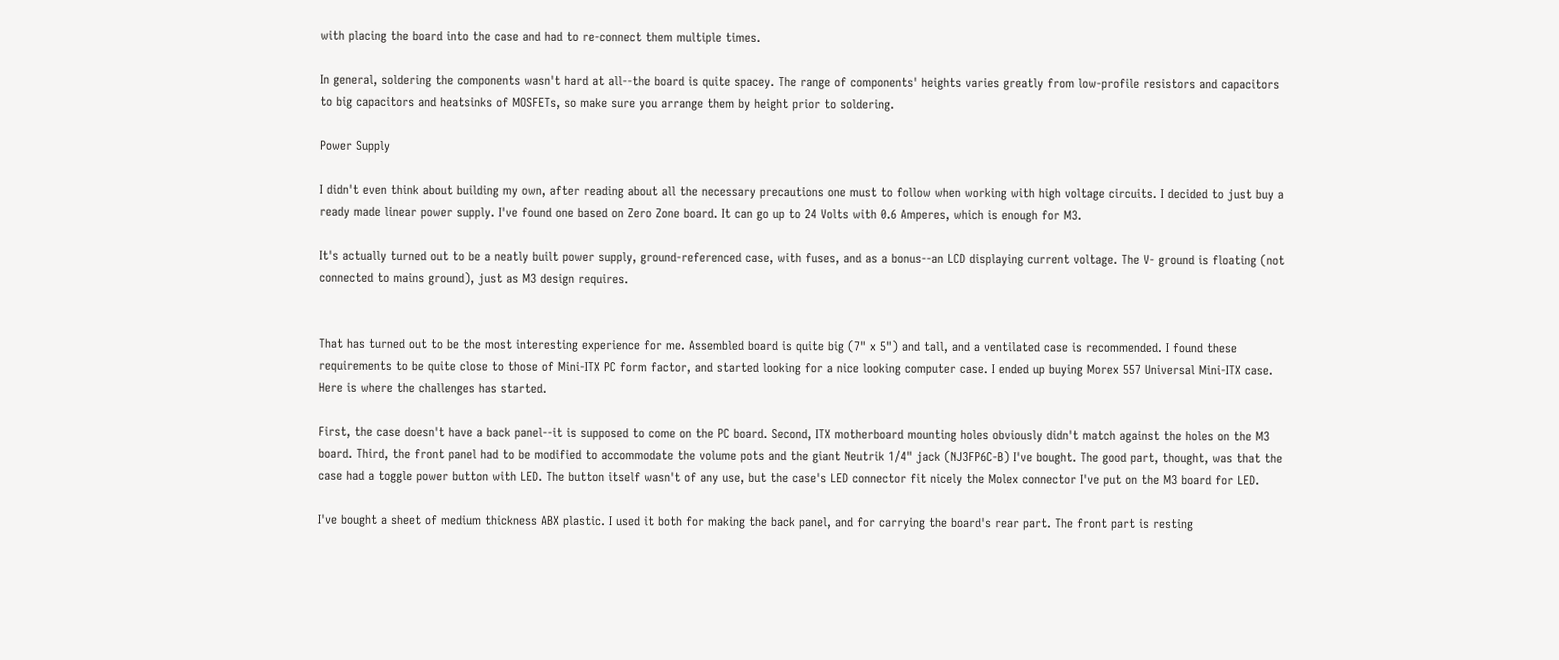with placing the board into the case and had to re-connect them multiple times.

In general, soldering the components wasn't hard at all--the board is quite spacey. The range of components' heights varies greatly from low-profile resistors and capacitors to big capacitors and heatsinks of MOSFETs, so make sure you arrange them by height prior to soldering.

Power Supply

I didn't even think about building my own, after reading about all the necessary precautions one must to follow when working with high voltage circuits. I decided to just buy a ready made linear power supply. I've found one based on Zero Zone board. It can go up to 24 Volts with 0.6 Amperes, which is enough for M3.

It's actually turned out to be a neatly built power supply, ground-referenced case, with fuses, and as a bonus--an LCD displaying current voltage. The V- ground is floating (not connected to mains ground), just as M3 design requires.


That has turned out to be the most interesting experience for me. Assembled board is quite big (7" x 5") and tall, and a ventilated case is recommended. I found these requirements to be quite close to those of Mini-ITX PC form factor, and started looking for a nice looking computer case. I ended up buying Morex 557 Universal Mini-ITX case. Here is where the challenges has started.

First, the case doesn't have a back panel--it is supposed to come on the PC board. Second, ITX motherboard mounting holes obviously didn't match against the holes on the M3 board. Third, the front panel had to be modified to accommodate the volume pots and the giant Neutrik 1/4" jack (NJ3FP6C-B) I've bought. The good part, thought, was that the case had a toggle power button with LED. The button itself wasn't of any use, but the case's LED connector fit nicely the Molex connector I've put on the M3 board for LED.

I've bought a sheet of medium thickness ABX plastic. I used it both for making the back panel, and for carrying the board's rear part. The front part is resting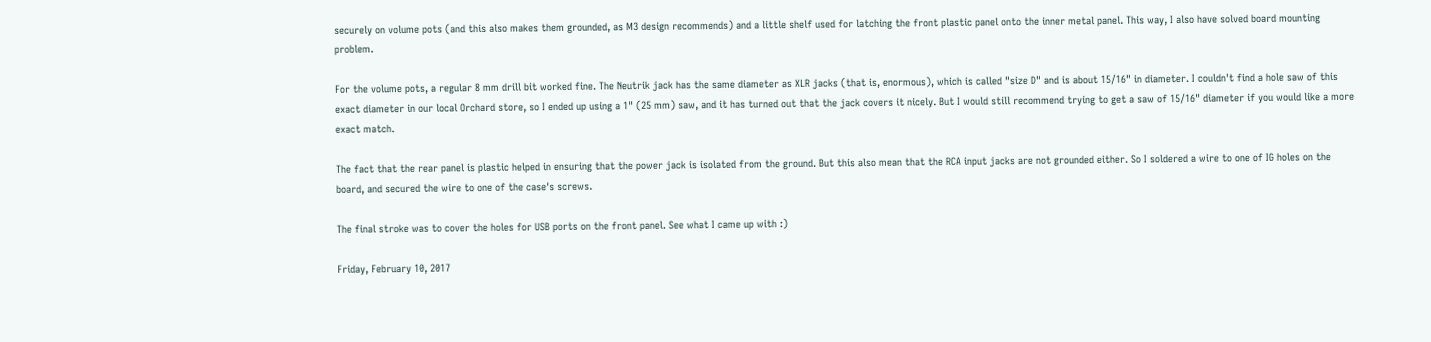securely on volume pots (and this also makes them grounded, as M3 design recommends) and a little shelf used for latching the front plastic panel onto the inner metal panel. This way, I also have solved board mounting problem.

For the volume pots, a regular 8 mm drill bit worked fine. The Neutrik jack has the same diameter as XLR jacks (that is, enormous), which is called "size D" and is about 15/16" in diameter. I couldn't find a hole saw of this exact diameter in our local Orchard store, so I ended up using a 1" (25 mm) saw, and it has turned out that the jack covers it nicely. But I would still recommend trying to get a saw of 15/16" diameter if you would like a more exact match.

The fact that the rear panel is plastic helped in ensuring that the power jack is isolated from the ground. But this also mean that the RCA input jacks are not grounded either. So I soldered a wire to one of IG holes on the board, and secured the wire to one of the case's screws.

The final stroke was to cover the holes for USB ports on the front panel. See what I came up with :)

Friday, February 10, 2017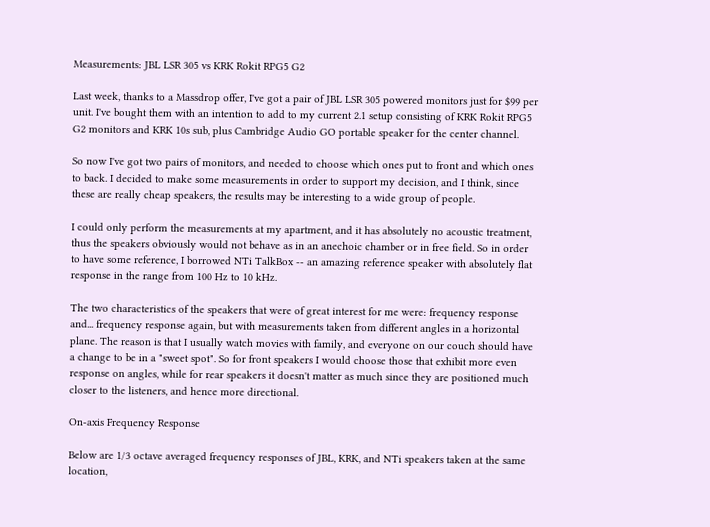Measurements: JBL LSR 305 vs KRK Rokit RPG5 G2

Last week, thanks to a Massdrop offer, I've got a pair of JBL LSR 305 powered monitors just for $99 per unit. I've bought them with an intention to add to my current 2.1 setup consisting of KRK Rokit RPG5 G2 monitors and KRK 10s sub, plus Cambridge Audio GO portable speaker for the center channel.

So now I've got two pairs of monitors, and needed to choose which ones put to front and which ones to back. I decided to make some measurements in order to support my decision, and I think, since these are really cheap speakers, the results may be interesting to a wide group of people.

I could only perform the measurements at my apartment, and it has absolutely no acoustic treatment, thus the speakers obviously would not behave as in an anechoic chamber or in free field. So in order to have some reference, I borrowed NTi TalkBox -- an amazing reference speaker with absolutely flat response in the range from 100 Hz to 10 kHz.

The two characteristics of the speakers that were of great interest for me were: frequency response and... frequency response again, but with measurements taken from different angles in a horizontal plane. The reason is that I usually watch movies with family, and everyone on our couch should have a change to be in a "sweet spot". So for front speakers I would choose those that exhibit more even response on angles, while for rear speakers it doesn't matter as much since they are positioned much closer to the listeners, and hence more directional.

On-axis Frequency Response

Below are 1/3 octave averaged frequency responses of JBL, KRK, and NTi speakers taken at the same location,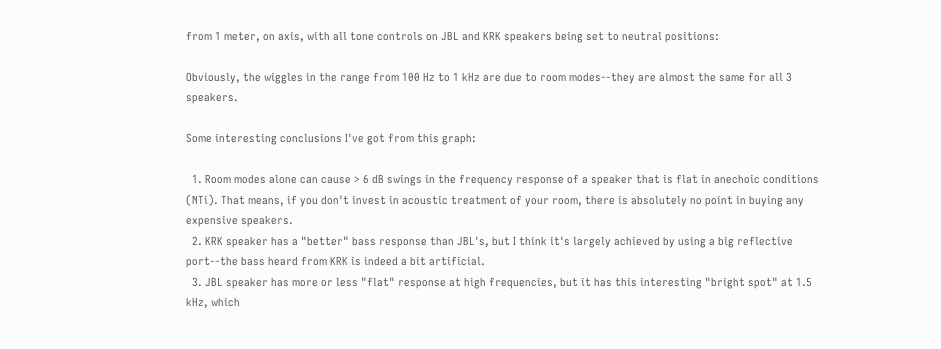from 1 meter, on axis, with all tone controls on JBL and KRK speakers being set to neutral positions:

Obviously, the wiggles in the range from 100 Hz to 1 kHz are due to room modes--they are almost the same for all 3 speakers.

Some interesting conclusions I've got from this graph:

  1. Room modes alone can cause > 6 dB swings in the frequency response of a speaker that is flat in anechoic conditions (NTi). That means, if you don't invest in acoustic treatment of your room, there is absolutely no point in buying any expensive speakers.
  2. KRK speaker has a "better" bass response than JBL's, but I think it's largely achieved by using a big reflective port--the bass heard from KRK is indeed a bit artificial.
  3. JBL speaker has more or less "flat" response at high frequencies, but it has this interesting "bright spot" at 1.5 kHz, which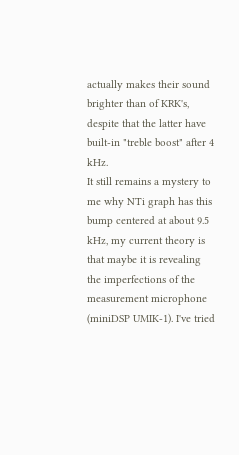actually makes their sound brighter than of KRK's, despite that the latter have built-in "treble boost" after 4 kHz.
It still remains a mystery to me why NTi graph has this bump centered at about 9.5 kHz, my current theory is that maybe it is revealing the imperfections of the measurement microphone (miniDSP UMIK-1). I've tried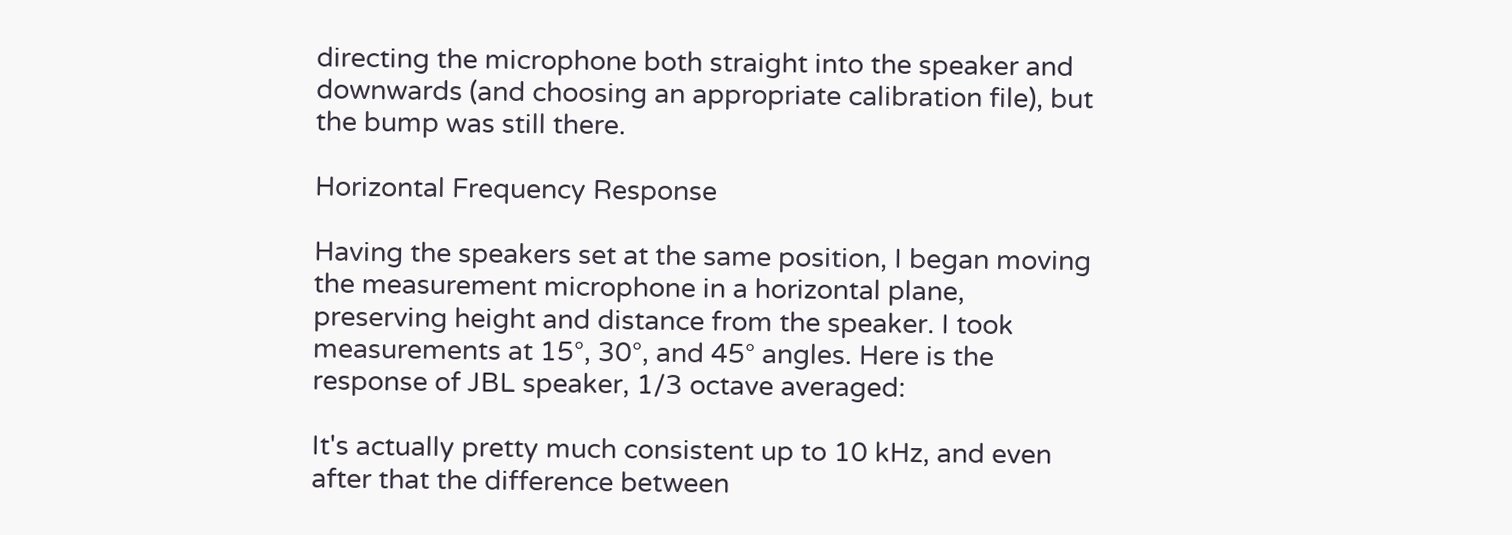directing the microphone both straight into the speaker and downwards (and choosing an appropriate calibration file), but the bump was still there.

Horizontal Frequency Response

Having the speakers set at the same position, I began moving the measurement microphone in a horizontal plane, preserving height and distance from the speaker. I took measurements at 15°, 30°, and 45° angles. Here is the response of JBL speaker, 1/3 octave averaged:

It's actually pretty much consistent up to 10 kHz, and even after that the difference between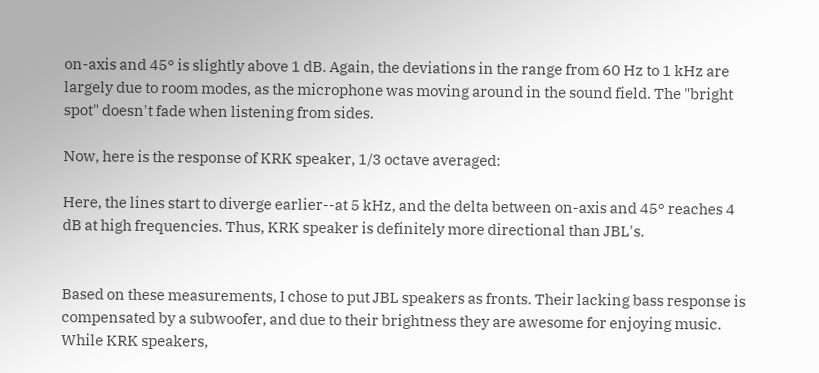on-axis and 45° is slightly above 1 dB. Again, the deviations in the range from 60 Hz to 1 kHz are largely due to room modes, as the microphone was moving around in the sound field. The "bright spot" doesn't fade when listening from sides.

Now, here is the response of KRK speaker, 1/3 octave averaged:

Here, the lines start to diverge earlier--at 5 kHz, and the delta between on-axis and 45° reaches 4 dB at high frequencies. Thus, KRK speaker is definitely more directional than JBL's.


Based on these measurements, I chose to put JBL speakers as fronts. Their lacking bass response is compensated by a subwoofer, and due to their brightness they are awesome for enjoying music. While KRK speakers,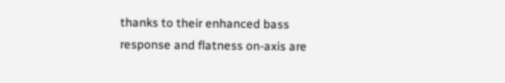thanks to their enhanced bass response and flatness on-axis are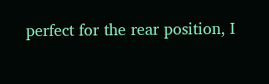perfect for the rear position, I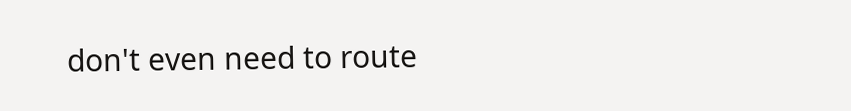don't even need to route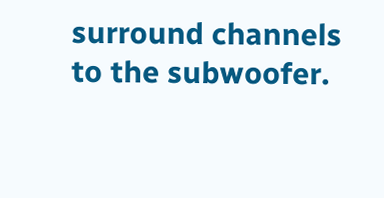surround channels to the subwoofer.